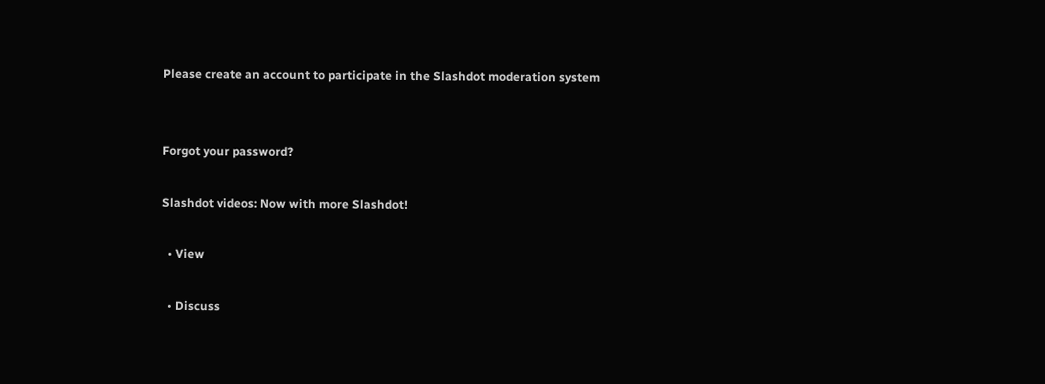Please create an account to participate in the Slashdot moderation system


Forgot your password?

Slashdot videos: Now with more Slashdot!

  • View

  • Discuss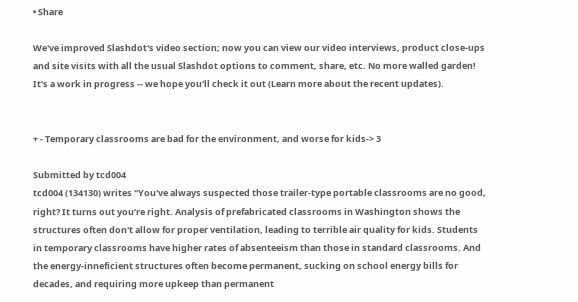• Share

We've improved Slashdot's video section; now you can view our video interviews, product close-ups and site visits with all the usual Slashdot options to comment, share, etc. No more walled garden! It's a work in progress -- we hope you'll check it out (Learn more about the recent updates).


+ - Temporary classrooms are bad for the environment, and worse for kids-> 3

Submitted by tcd004
tcd004 (134130) writes "You've always suspected those trailer-type portable classrooms are no good, right? It turns out you’re right. Analysis of prefabricated classrooms in Washington shows the structures often don't allow for proper ventilation, leading to terrible air quality for kids. Students in temporary classrooms have higher rates of absenteeism than those in standard classrooms. And the energy-inneficient structures often become permanent, sucking on school energy bills for decades, and requiring more upkeep than permanent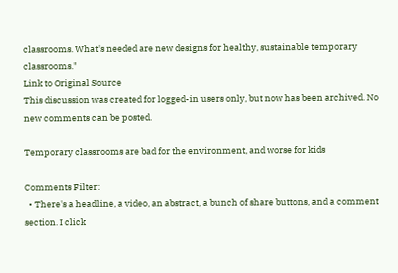classrooms. What's needed are new designs for healthy, sustainable temporary classrooms."
Link to Original Source
This discussion was created for logged-in users only, but now has been archived. No new comments can be posted.

Temporary classrooms are bad for the environment, and worse for kids

Comments Filter:
  • There's a headline, a video, an abstract, a bunch of share buttons, and a comment section. I click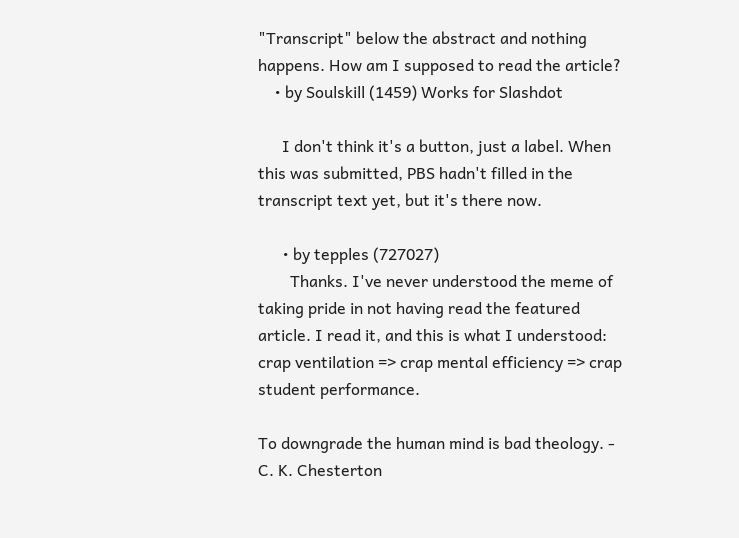"Transcript" below the abstract and nothing happens. How am I supposed to read the article?
    • by Soulskill (1459) Works for Slashdot

      I don't think it's a button, just a label. When this was submitted, PBS hadn't filled in the transcript text yet, but it's there now.

      • by tepples (727027)
        Thanks. I've never understood the meme of taking pride in not having read the featured article. I read it, and this is what I understood: crap ventilation => crap mental efficiency => crap student performance.

To downgrade the human mind is bad theology. - C. K. Chesterton